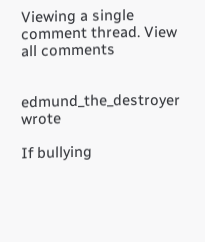Viewing a single comment thread. View all comments


edmund_the_destroyer wrote

If bullying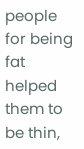people for being fat helped them to be thin,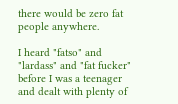there would be zero fat people anywhere.

I heard "fatso" and "lardass" and "fat fucker" before I was a teenager and dealt with plenty of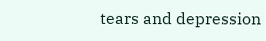tears and depression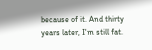because of it. And thirty years later, I'm still fat.